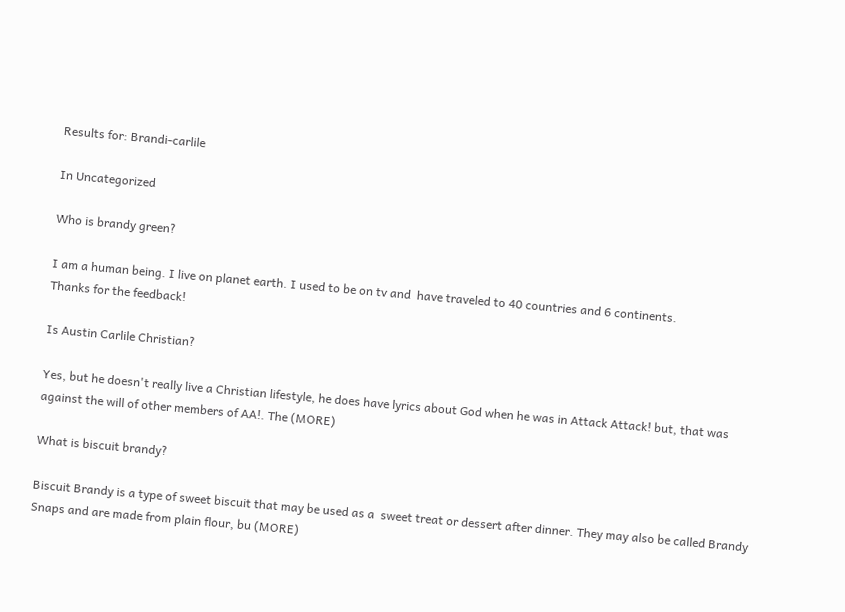Results for: Brandi-carlile

In Uncategorized

Who is brandy green?

I am a human being. I live on planet earth. I used to be on tv and  have traveled to 40 countries and 6 continents.
Thanks for the feedback!

Is Austin Carlile Christian?

Yes, but he doesn't really live a Christian lifestyle, he does have lyrics about God when he was in Attack Attack! but, that was against the will of other members of AA!. The (MORE)

What is biscuit brandy?

Biscuit Brandy is a type of sweet biscuit that may be used as a  sweet treat or dessert after dinner. They may also be called Brandy  Snaps and are made from plain flour, bu (MORE)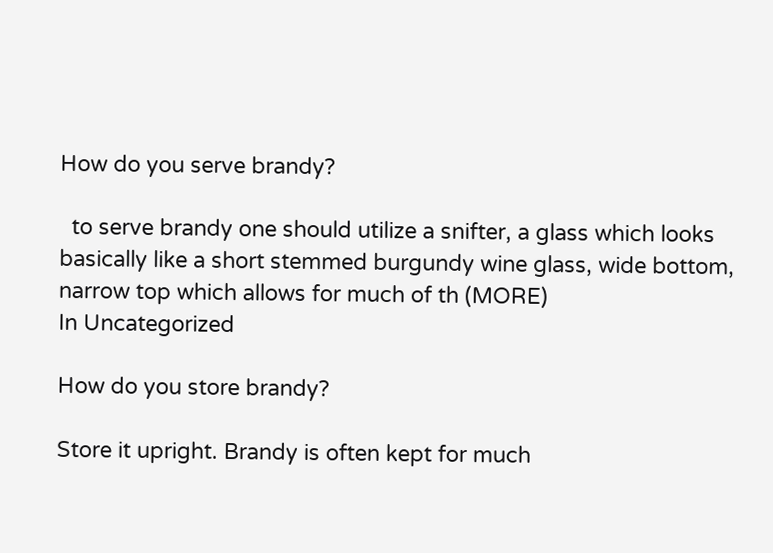How do you serve brandy?

  to serve brandy one should utilize a snifter, a glass which looks basically like a short stemmed burgundy wine glass, wide bottom, narrow top which allows for much of th (MORE)
In Uncategorized

How do you store brandy?

Store it upright. Brandy is often kept for much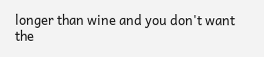longer than wine and you don't want the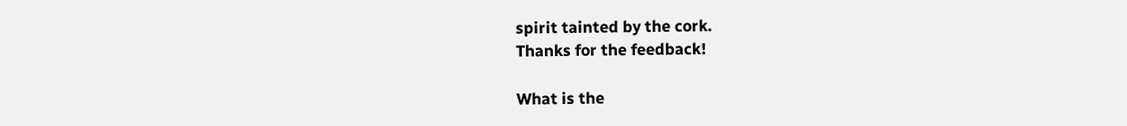spirit tainted by the cork.
Thanks for the feedback!

What is the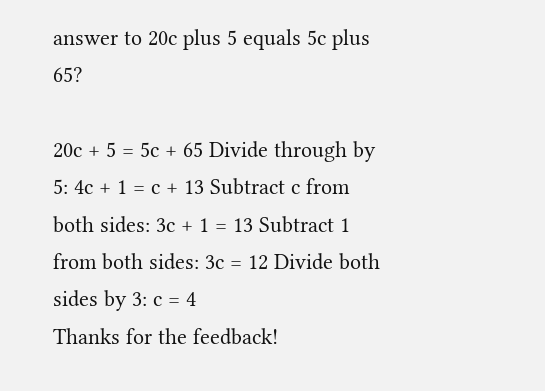answer to 20c plus 5 equals 5c plus 65?

20c + 5 = 5c + 65 Divide through by 5: 4c + 1 = c + 13 Subtract c from both sides: 3c + 1 = 13 Subtract 1 from both sides: 3c = 12 Divide both sides by 3: c = 4
Thanks for the feedback!